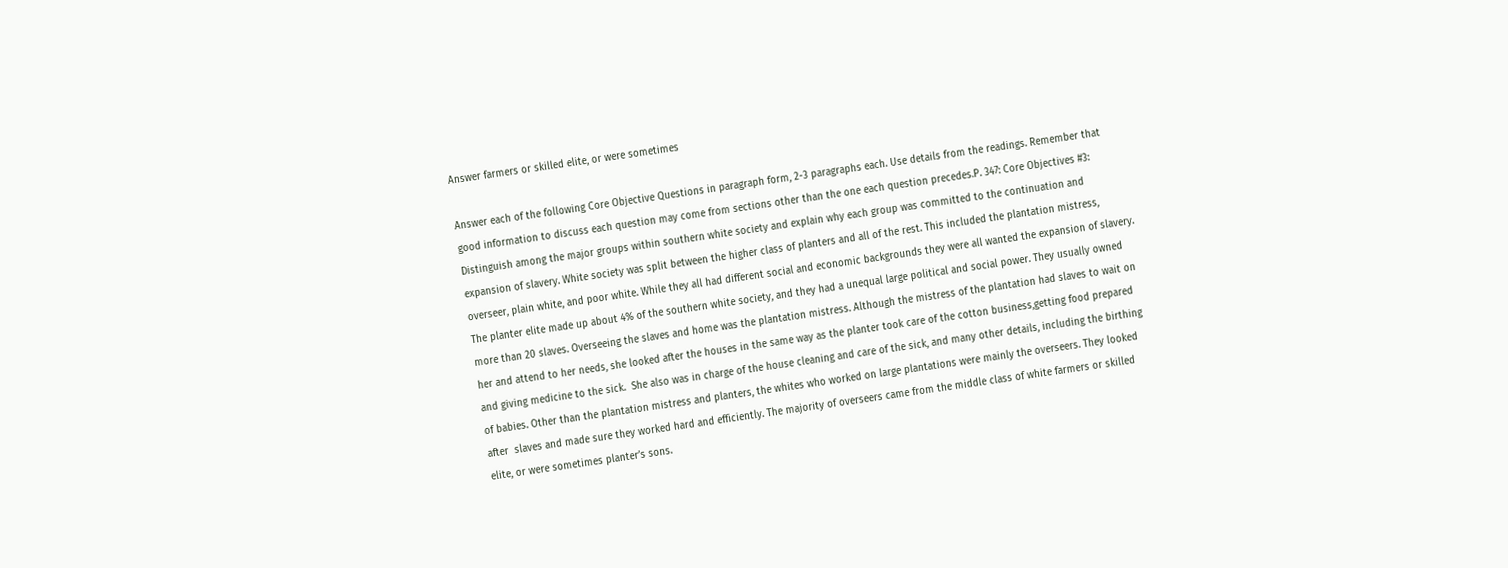Answer farmers or skilled elite, or were sometimes

Answer each of the following Core Objective Questions in paragraph form, 2-3 paragraphs each. Use details from the readings. Remember that good information to discuss each question may come from sections other than the one each question precedes.P. 347: Core Objectives #3: Distinguish among the major groups within southern white society and explain why each group was committed to the continuation and expansion of slavery. White society was split between the higher class of planters and all of the rest. This included the plantation mistress, overseer, plain white, and poor white. While they all had different social and economic backgrounds they were all wanted the expansion of slavery. The planter elite made up about 4% of the southern white society, and they had a unequal large political and social power. They usually owned more than 20 slaves. Overseeing the slaves and home was the plantation mistress. Although the mistress of the plantation had slaves to wait on her and attend to her needs, she looked after the houses in the same way as the planter took care of the cotton business,getting food prepared and giving medicine to the sick.  She also was in charge of the house cleaning and care of the sick, and many other details, including the birthing of babies. Other than the plantation mistress and planters, the whites who worked on large plantations were mainly the overseers. They looked after  slaves and made sure they worked hard and efficiently. The majority of overseers came from the middle class of white farmers or skilled elite, or were sometimes planter’s sons.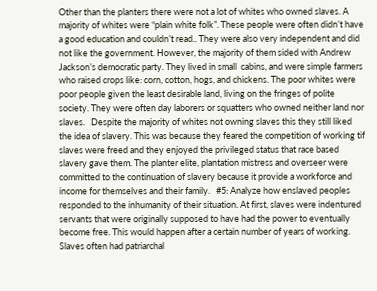Other than the planters there were not a lot of whites who owned slaves. A majority of whites were “plain white folk”. These people were often didn’t have a good education and couldn’t read.. They were also very independent and did not like the government. However, the majority of them sided with Andrew Jackson’s democratic party. They lived in small  cabins, and were simple farmers who raised crops like: corn, cotton, hogs, and chickens. The poor whites were poor people given the least desirable land, living on the fringes of polite society. They were often day laborers or squatters who owned neither land nor slaves.   Despite the majority of whites not owning slaves this they still liked the idea of slavery. This was because they feared the competition of working tif slaves were freed and they enjoyed the privileged status that race based slavery gave them. The planter elite, plantation mistress and overseer were committed to the continuation of slavery because it provide a workforce and income for themselves and their family.   #5: Analyze how enslaved peoples responded to the inhumanity of their situation. At first, slaves were indentured servants that were originally supposed to have had the power to eventually become free. This would happen after a certain number of years of working. Slaves often had patriarchal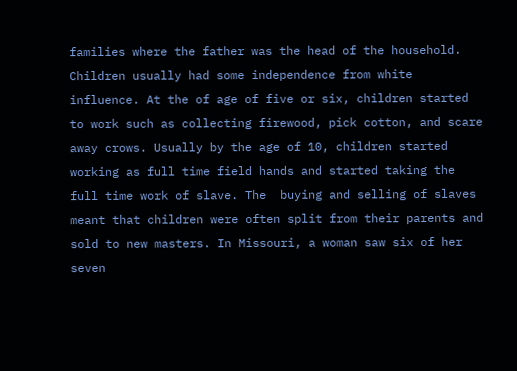families where the father was the head of the household. Children usually had some independence from white influence. At the of age of five or six, children started to work such as collecting firewood, pick cotton, and scare away crows. Usually by the age of 10, children started working as full time field hands and started taking the full time work of slave. The  buying and selling of slaves meant that children were often split from their parents and sold to new masters. In Missouri, a woman saw six of her seven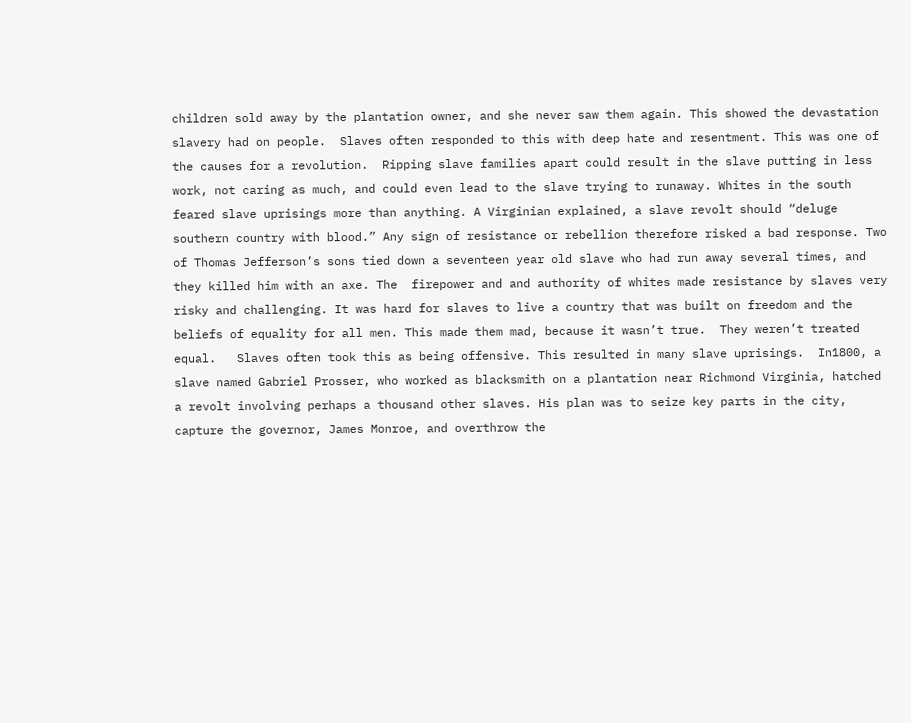children sold away by the plantation owner, and she never saw them again. This showed the devastation slavery had on people.  Slaves often responded to this with deep hate and resentment. This was one of the causes for a revolution.  Ripping slave families apart could result in the slave putting in less work, not caring as much, and could even lead to the slave trying to runaway. Whites in the south feared slave uprisings more than anything. A Virginian explained, a slave revolt should “deluge southern country with blood.” Any sign of resistance or rebellion therefore risked a bad response. Two of Thomas Jefferson’s sons tied down a seventeen year old slave who had run away several times, and they killed him with an axe. The  firepower and and authority of whites made resistance by slaves very risky and challenging. It was hard for slaves to live a country that was built on freedom and the beliefs of equality for all men. This made them mad, because it wasn’t true.  They weren’t treated equal.   Slaves often took this as being offensive. This resulted in many slave uprisings.  In1800, a slave named Gabriel Prosser, who worked as blacksmith on a plantation near Richmond Virginia, hatched a revolt involving perhaps a thousand other slaves. His plan was to seize key parts in the city, capture the governor, James Monroe, and overthrow the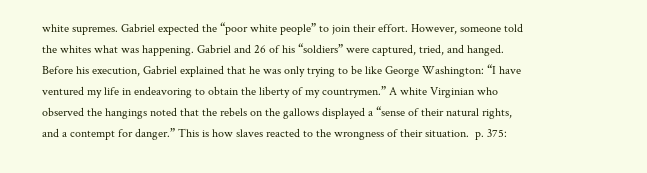white supremes. Gabriel expected the “poor white people” to join their effort. However, someone told the whites what was happening. Gabriel and 26 of his “soldiers” were captured, tried, and hanged. Before his execution, Gabriel explained that he was only trying to be like George Washington: “I have ventured my life in endeavoring to obtain the liberty of my countrymen.” A white Virginian who observed the hangings noted that the rebels on the gallows displayed a “sense of their natural rights, and a contempt for danger.” This is how slaves reacted to the wrongness of their situation.  p. 375: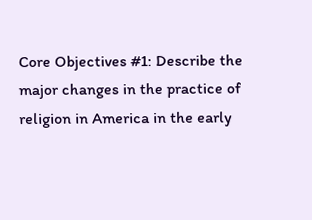Core Objectives #1: Describe the major changes in the practice of religion in America in the early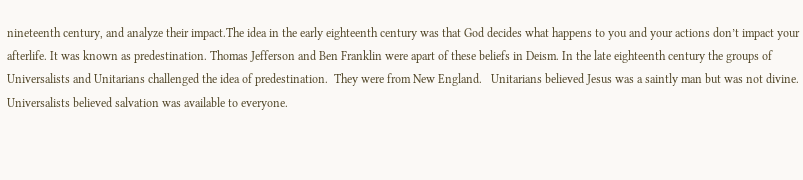nineteenth century, and analyze their impact.The idea in the early eighteenth century was that God decides what happens to you and your actions don’t impact your afterlife. It was known as predestination. Thomas Jefferson and Ben Franklin were apart of these beliefs in Deism. In the late eighteenth century the groups of Universalists and Unitarians challenged the idea of predestination.  They were from New England.   Unitarians believed Jesus was a saintly man but was not divine.  Universalists believed salvation was available to everyone.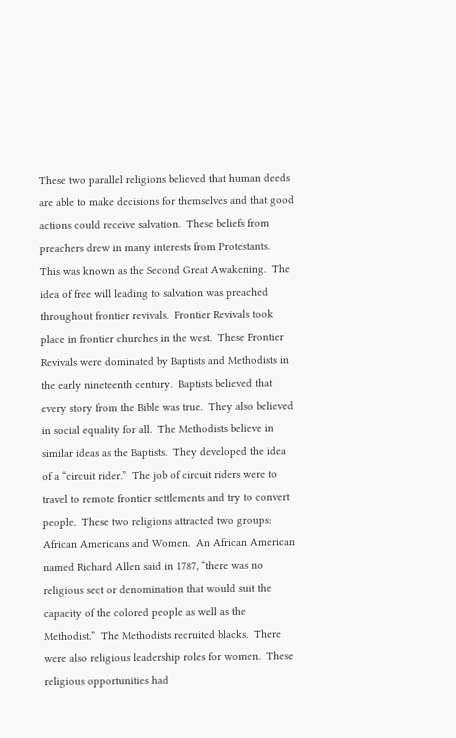These two parallel religions believed that human deeds are able to make decisions for themselves and that good actions could receive salvation.  These beliefs from preachers drew in many interests from Protestants.  This was known as the Second Great Awakening.  The idea of free will leading to salvation was preached throughout frontier revivals.  Frontier Revivals took place in frontier churches in the west.  These Frontier Revivals were dominated by Baptists and Methodists in the early nineteenth century.  Baptists believed that every story from the Bible was true.  They also believed in social equality for all.  The Methodists believe in similar ideas as the Baptists.  They developed the idea of a “circuit rider.”  The job of circuit riders were to travel to remote frontier settlements and try to convert people.  These two religions attracted two groups: African Americans and Women.  An African American named Richard Allen said in 1787, “there was no religious sect or denomination that would suit the capacity of the colored people as well as the Methodist.”  The Methodists recruited blacks.  There were also religious leadership roles for women.  These religious opportunities had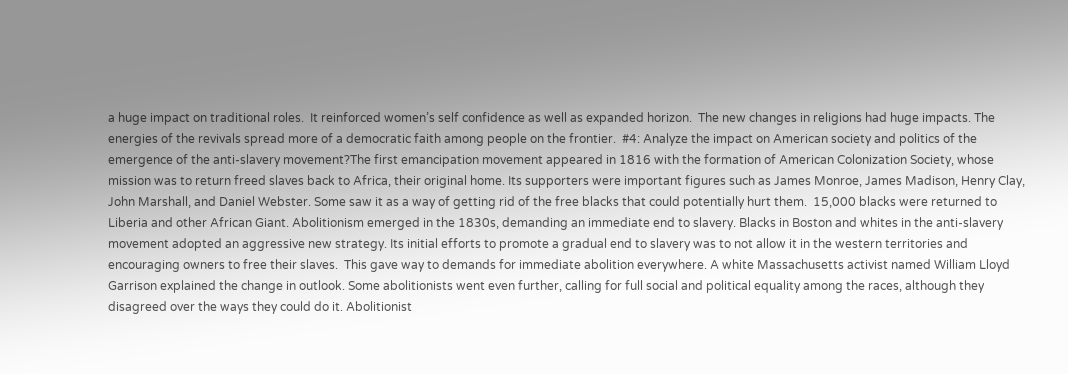a huge impact on traditional roles.  It reinforced women’s self confidence as well as expanded horizon.  The new changes in religions had huge impacts. The energies of the revivals spread more of a democratic faith among people on the frontier.  #4: Analyze the impact on American society and politics of the emergence of the anti-slavery movement?The first emancipation movement appeared in 1816 with the formation of American Colonization Society, whose mission was to return freed slaves back to Africa, their original home. Its supporters were important figures such as James Monroe, James Madison, Henry Clay, John Marshall, and Daniel Webster. Some saw it as a way of getting rid of the free blacks that could potentially hurt them.  15,000 blacks were returned to Liberia and other African Giant. Abolitionism emerged in the 1830s, demanding an immediate end to slavery. Blacks in Boston and whites in the anti-slavery movement adopted an aggressive new strategy. Its initial efforts to promote a gradual end to slavery was to not allow it in the western territories and encouraging owners to free their slaves.  This gave way to demands for immediate abolition everywhere. A white Massachusetts activist named William Lloyd Garrison explained the change in outlook. Some abolitionists went even further, calling for full social and political equality among the races, although they disagreed over the ways they could do it. Abolitionist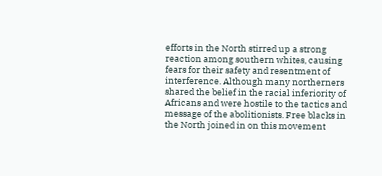efforts in the North stirred up a strong reaction among southern whites, causing fears for their safety and resentment of interference. Although many northerners shared the belief in the racial inferiority of Africans and were hostile to the tactics and message of the abolitionists. Free blacks in the North joined in on this movement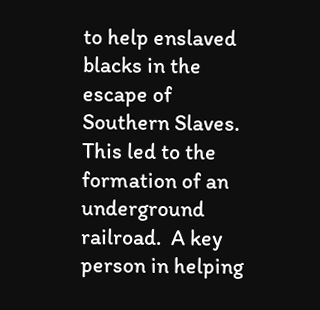to help enslaved blacks in the escape of Southern Slaves. This led to the formation of an underground railroad.  A key person in helping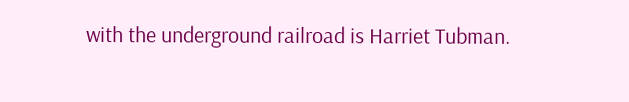with the underground railroad is Harriet Tubman.